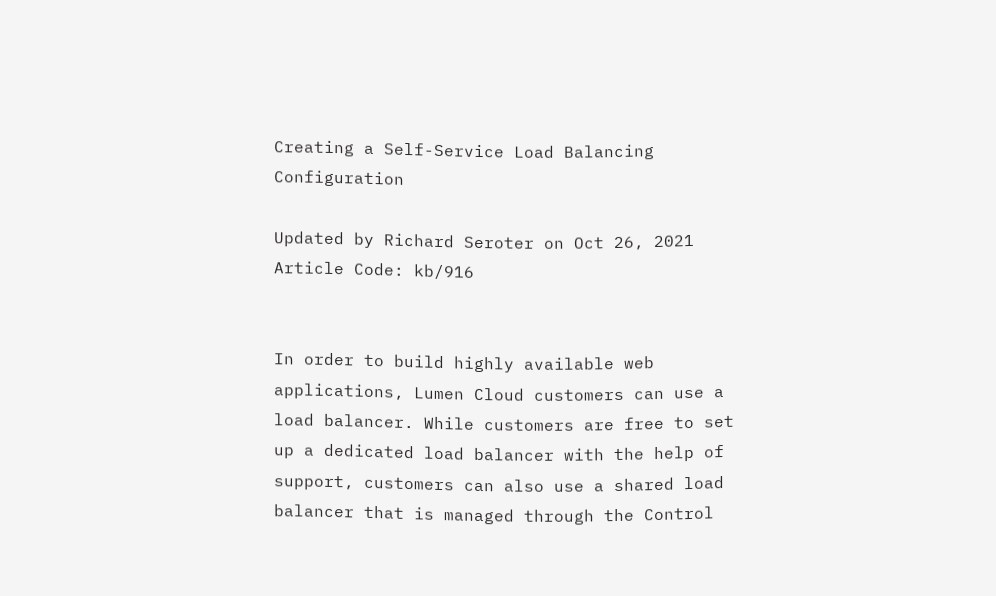Creating a Self-Service Load Balancing Configuration

Updated by Richard Seroter on Oct 26, 2021
Article Code: kb/916


In order to build highly available web applications, Lumen Cloud customers can use a load balancer. While customers are free to set up a dedicated load balancer with the help of support, customers can also use a shared load balancer that is managed through the Control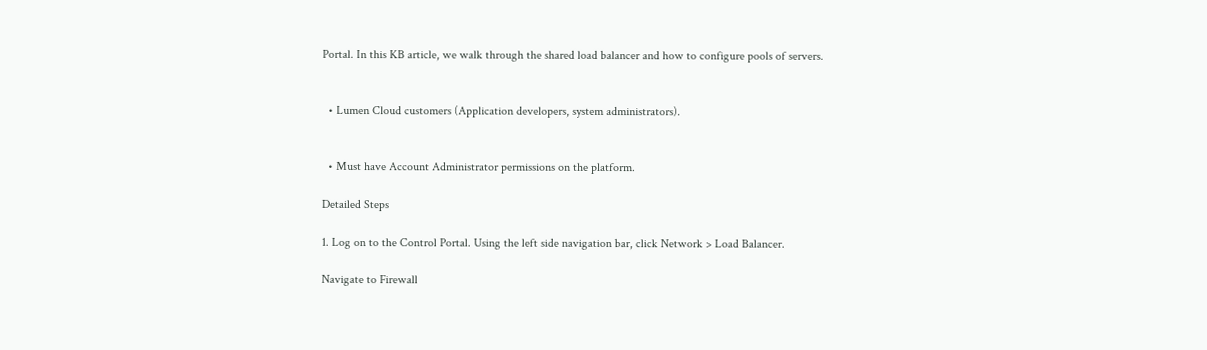Portal. In this KB article, we walk through the shared load balancer and how to configure pools of servers.


  • Lumen Cloud customers (Application developers, system administrators).


  • Must have Account Administrator permissions on the platform.

Detailed Steps

1. Log on to the Control Portal. Using the left side navigation bar, click Network > Load Balancer.

Navigate to Firewall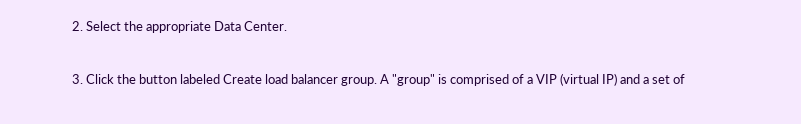2. Select the appropriate Data Center.

3. Click the button labeled Create load balancer group. A "group" is comprised of a VIP (virtual IP) and a set of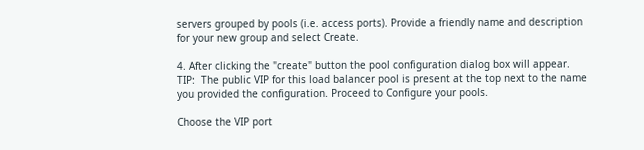servers grouped by pools (i.e. access ports). Provide a friendly name and description for your new group and select Create.

4. After clicking the "create" button the pool configuration dialog box will appear. TIP:  The public VIP for this load balancer pool is present at the top next to the name you provided the configuration. Proceed to Configure your pools.

Choose the VIP port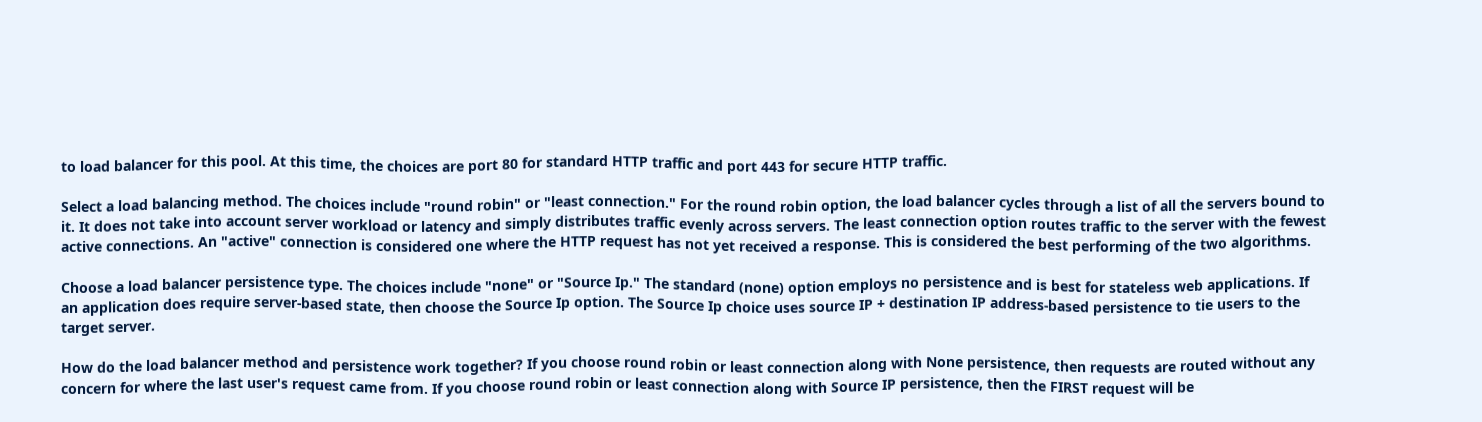to load balancer for this pool. At this time, the choices are port 80 for standard HTTP traffic and port 443 for secure HTTP traffic.

Select a load balancing method. The choices include "round robin" or "least connection." For the round robin option, the load balancer cycles through a list of all the servers bound to it. It does not take into account server workload or latency and simply distributes traffic evenly across servers. The least connection option routes traffic to the server with the fewest active connections. An "active" connection is considered one where the HTTP request has not yet received a response. This is considered the best performing of the two algorithms.

Choose a load balancer persistence type. The choices include "none" or "Source Ip." The standard (none) option employs no persistence and is best for stateless web applications. If an application does require server-based state, then choose the Source Ip option. The Source Ip choice uses source IP + destination IP address-based persistence to tie users to the target server.

How do the load balancer method and persistence work together? If you choose round robin or least connection along with None persistence, then requests are routed without any concern for where the last user's request came from. If you choose round robin or least connection along with Source IP persistence, then the FIRST request will be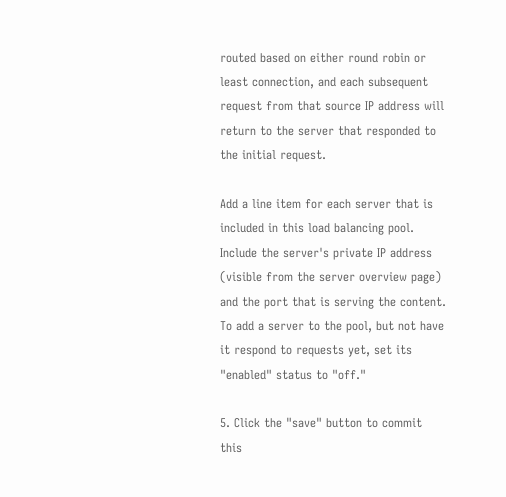routed based on either round robin or least connection, and each subsequent request from that source IP address will return to the server that responded to the initial request.

Add a line item for each server that is included in this load balancing pool. Include the server's private IP address (visible from the server overview page) and the port that is serving the content. To add a server to the pool, but not have it respond to requests yet, set its "enabled" status to "off."

5. Click the "save" button to commit this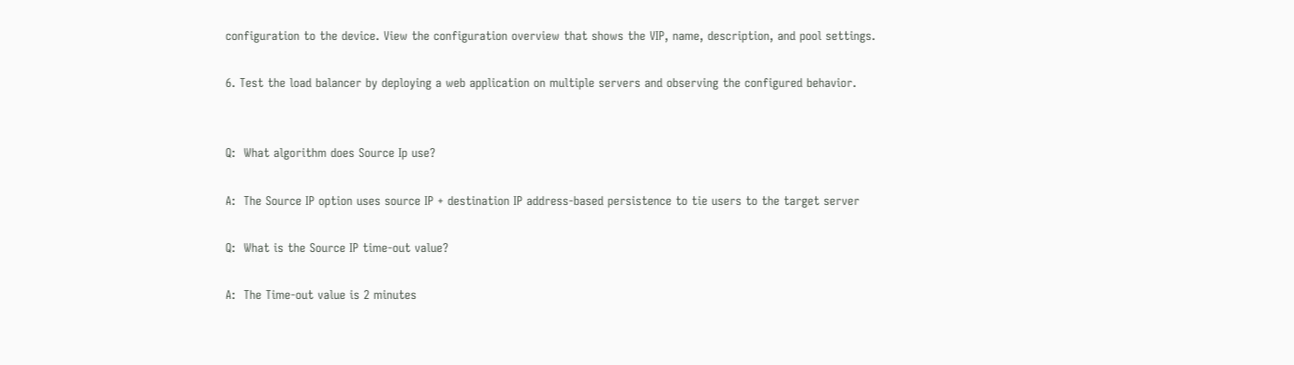configuration to the device. View the configuration overview that shows the VIP, name, description, and pool settings.

6. Test the load balancer by deploying a web application on multiple servers and observing the configured behavior.


Q:  What algorithm does Source Ip use?

A:  The Source IP option uses source IP + destination IP address-based persistence to tie users to the target server

Q:  What is the Source IP time-out value?

A:  The Time-out value is 2 minutes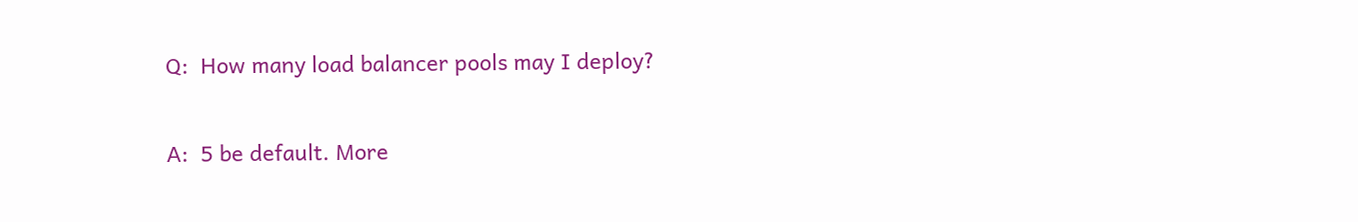Q:  How many load balancer pools may I deploy?

A:  5 be default. More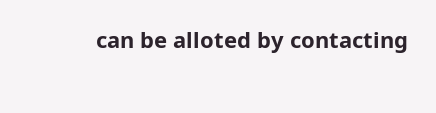can be alloted by contacting